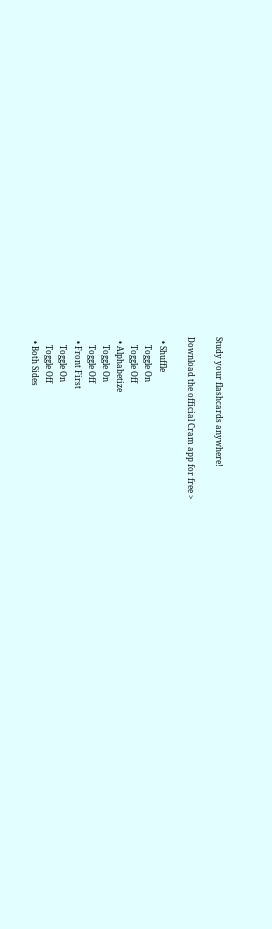Study your flashcards anywhere!

Download the official Cram app for free >

  • Shuffle
    Toggle On
    Toggle Off
  • Alphabetize
    Toggle On
    Toggle Off
  • Front First
    Toggle On
    Toggle Off
  • Both Sides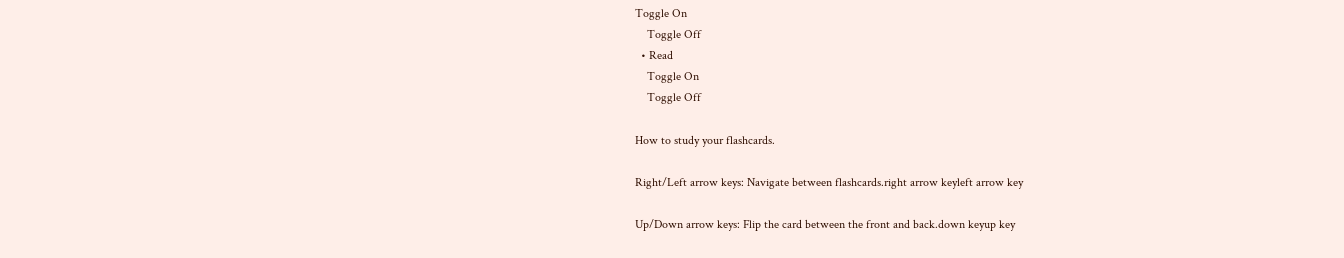Toggle On
    Toggle Off
  • Read
    Toggle On
    Toggle Off

How to study your flashcards.

Right/Left arrow keys: Navigate between flashcards.right arrow keyleft arrow key

Up/Down arrow keys: Flip the card between the front and back.down keyup key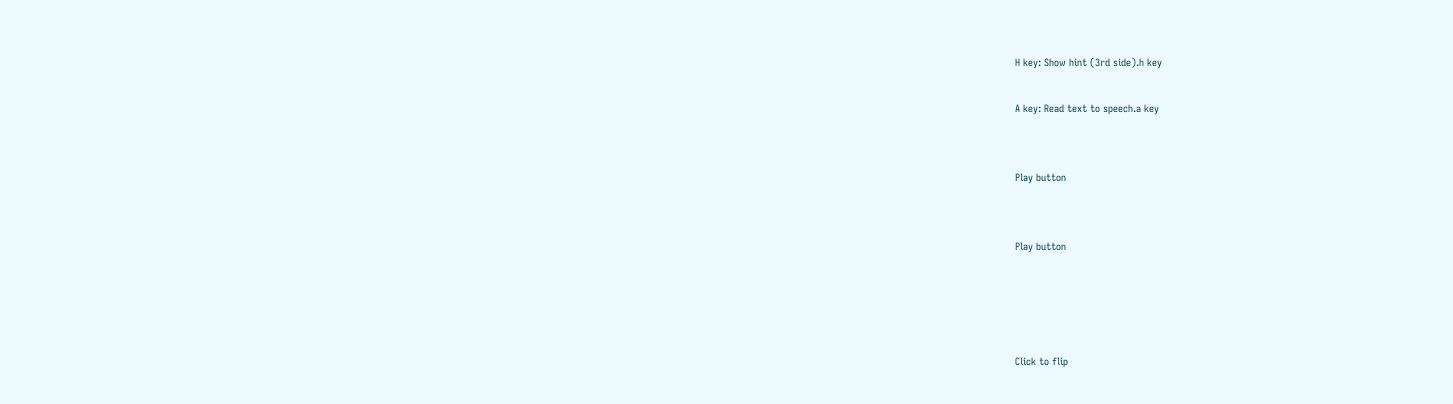H key: Show hint (3rd side).h key

A key: Read text to speech.a key


Play button


Play button




Click to flip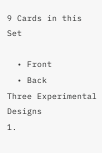9 Cards in this Set

  • Front
  • Back
Three Experimental Designs
1.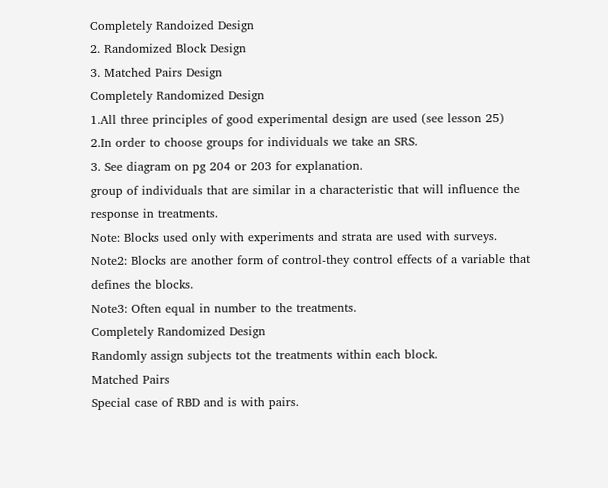Completely Randoized Design
2. Randomized Block Design
3. Matched Pairs Design
Completely Randomized Design
1.All three principles of good experimental design are used (see lesson 25)
2.In order to choose groups for individuals we take an SRS.
3. See diagram on pg 204 or 203 for explanation.
group of individuals that are similar in a characteristic that will influence the response in treatments.
Note: Blocks used only with experiments and strata are used with surveys.
Note2: Blocks are another form of control-they control effects of a variable that defines the blocks.
Note3: Often equal in number to the treatments.
Completely Randomized Design
Randomly assign subjects tot the treatments within each block.
Matched Pairs
Special case of RBD and is with pairs.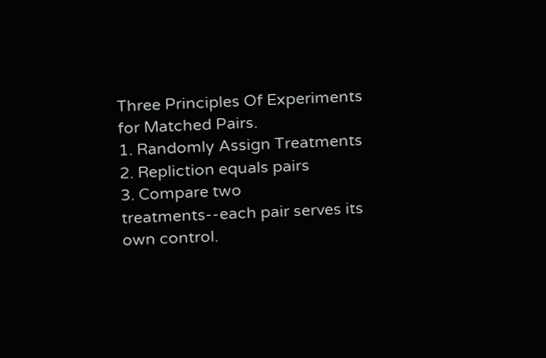Three Principles Of Experiments for Matched Pairs.
1. Randomly Assign Treatments
2. Repliction equals pairs
3. Compare two treatments--each pair serves its own control.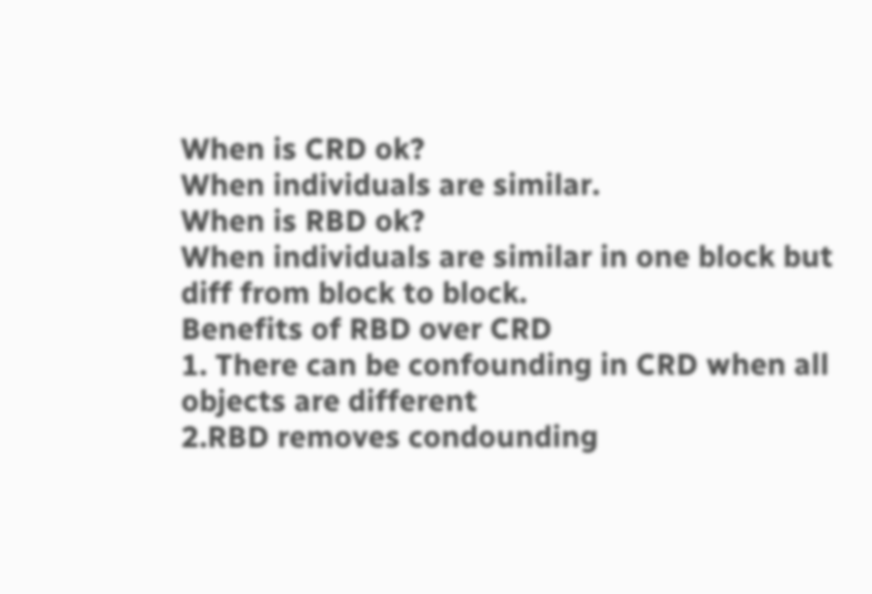When is CRD ok?
When individuals are similar.
When is RBD ok?
When individuals are similar in one block but diff from block to block.
Benefits of RBD over CRD
1. There can be confounding in CRD when all objects are different
2.RBD removes condounding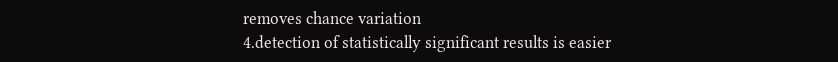removes chance variation
4.detection of statistically significant results is easier